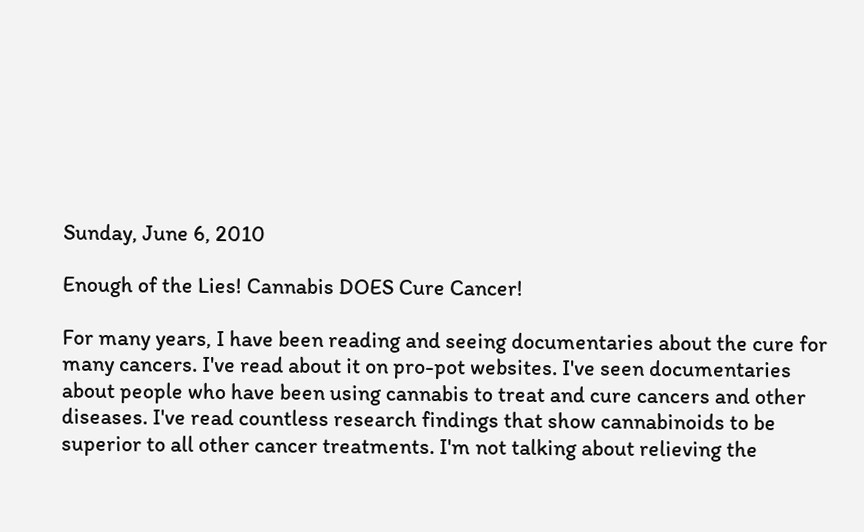Sunday, June 6, 2010

Enough of the Lies! Cannabis DOES Cure Cancer!

For many years, I have been reading and seeing documentaries about the cure for many cancers. I've read about it on pro-pot websites. I've seen documentaries about people who have been using cannabis to treat and cure cancers and other diseases. I've read countless research findings that show cannabinoids to be superior to all other cancer treatments. I'm not talking about relieving the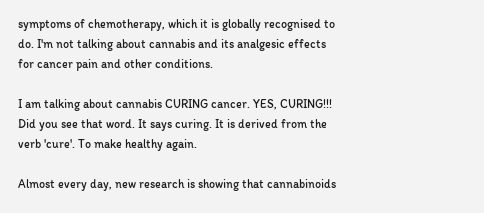symptoms of chemotherapy, which it is globally recognised to do. I'm not talking about cannabis and its analgesic effects for cancer pain and other conditions.

I am talking about cannabis CURING cancer. YES, CURING!!! Did you see that word. It says curing. It is derived from the verb 'cure'. To make healthy again.

Almost every day, new research is showing that cannabinoids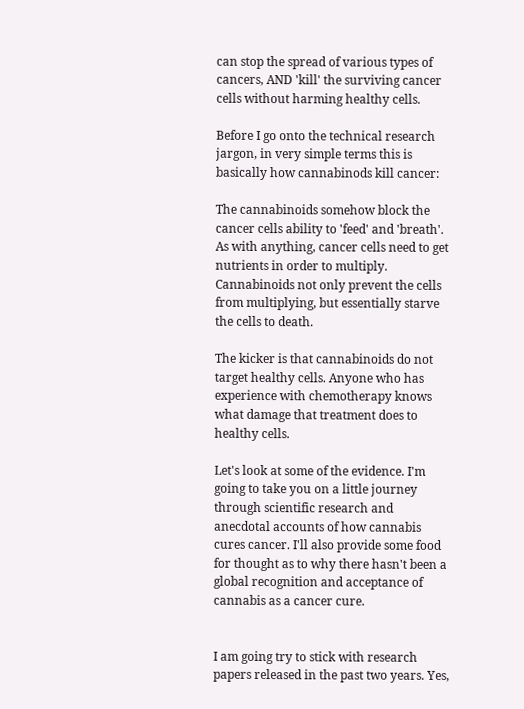can stop the spread of various types of cancers, AND 'kill' the surviving cancer cells without harming healthy cells.

Before I go onto the technical research jargon, in very simple terms this is basically how cannabinods kill cancer:

The cannabinoids somehow block the cancer cells ability to 'feed' and 'breath'. As with anything, cancer cells need to get nutrients in order to multiply. Cannabinoids not only prevent the cells from multiplying, but essentially starve the cells to death.

The kicker is that cannabinoids do not target healthy cells. Anyone who has experience with chemotherapy knows what damage that treatment does to healthy cells.

Let's look at some of the evidence. I'm going to take you on a little journey through scientific research and anecdotal accounts of how cannabis cures cancer. I'll also provide some food for thought as to why there hasn't been a global recognition and acceptance of cannabis as a cancer cure.


I am going try to stick with research papers released in the past two years. Yes,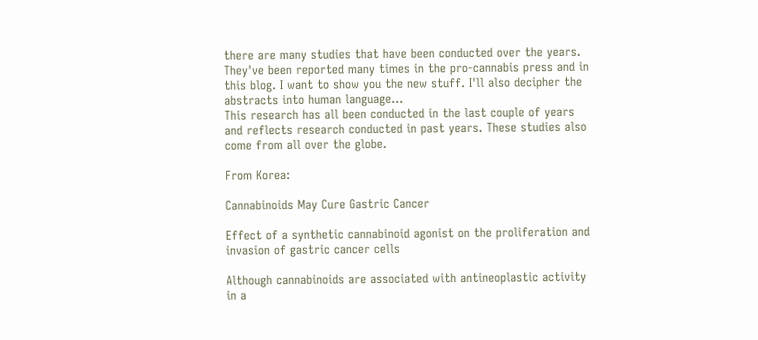there are many studies that have been conducted over the years. They've been reported many times in the pro-cannabis press and in this blog. I want to show you the new stuff. I'll also decipher the abstracts into human language...
This research has all been conducted in the last couple of years and reflects research conducted in past years. These studies also come from all over the globe.

From Korea:

Cannabinoids May Cure Gastric Cancer

Effect of a synthetic cannabinoid agonist on the proliferation and invasion of gastric cancer cells

Although cannabinoids are associated with antineoplastic activity in a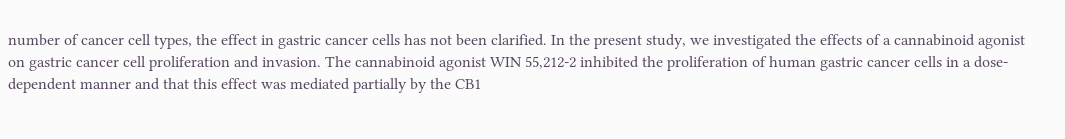number of cancer cell types, the effect in gastric cancer cells has not been clarified. In the present study, we investigated the effects of a cannabinoid agonist on gastric cancer cell proliferation and invasion. The cannabinoid agonist WIN 55,212-2 inhibited the proliferation of human gastric cancer cells in a dose-dependent manner and that this effect was mediated partially by the CB1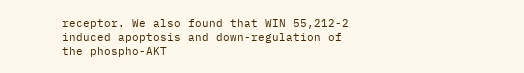receptor. We also found that WIN 55,212-2 induced apoptosis and down-regulation of the phospho-AKT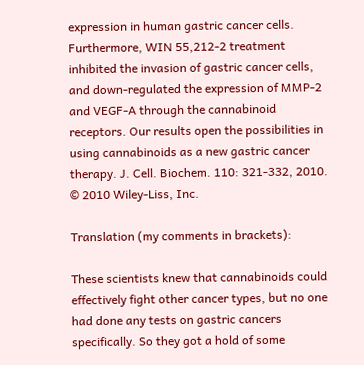expression in human gastric cancer cells. Furthermore, WIN 55,212-2 treatment inhibited the invasion of gastric cancer cells, and down-regulated the expression of MMP-2 and VEGF-A through the cannabinoid receptors. Our results open the possibilities in using cannabinoids as a new gastric cancer therapy. J. Cell. Biochem. 110: 321-332, 2010. © 2010 Wiley-Liss, Inc.

Translation (my comments in brackets):

These scientists knew that cannabinoids could effectively fight other cancer types, but no one had done any tests on gastric cancers specifically. So they got a hold of some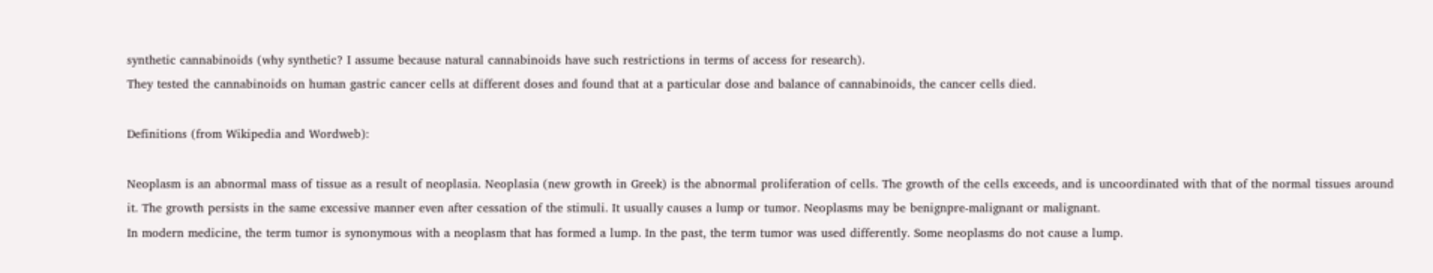synthetic cannabinoids (why synthetic? I assume because natural cannabinoids have such restrictions in terms of access for research).
They tested the cannabinoids on human gastric cancer cells at different doses and found that at a particular dose and balance of cannabinoids, the cancer cells died.

Definitions (from Wikipedia and Wordweb):

Neoplasm is an abnormal mass of tissue as a result of neoplasia. Neoplasia (new growth in Greek) is the abnormal proliferation of cells. The growth of the cells exceeds, and is uncoordinated with that of the normal tissues around it. The growth persists in the same excessive manner even after cessation of the stimuli. It usually causes a lump or tumor. Neoplasms may be benignpre-malignant or malignant.
In modern medicine, the term tumor is synonymous with a neoplasm that has formed a lump. In the past, the term tumor was used differently. Some neoplasms do not cause a lump.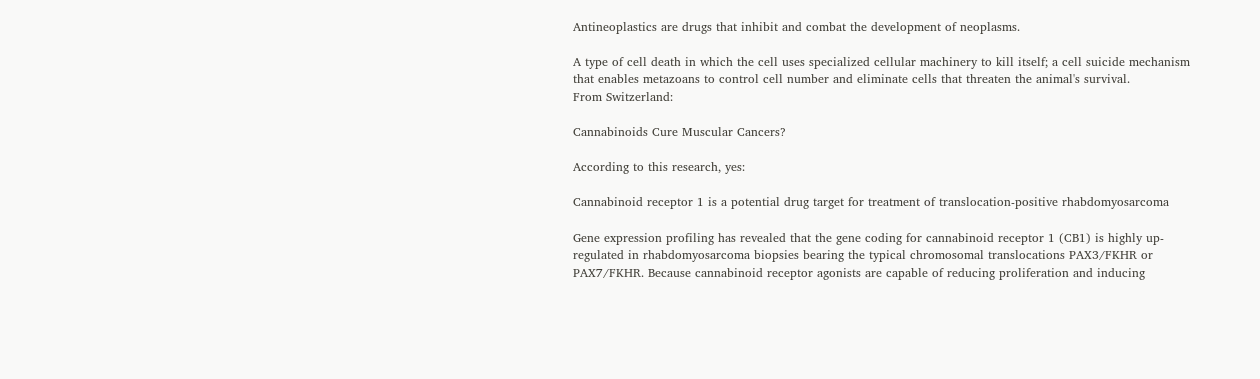Antineoplastics are drugs that inhibit and combat the development of neoplasms.

A type of cell death in which the cell uses specialized cellular machinery to kill itself; a cell suicide mechanism that enables metazoans to control cell number and eliminate cells that threaten the animal's survival.
From Switzerland:

Cannabinoids Cure Muscular Cancers?

According to this research, yes:

Cannabinoid receptor 1 is a potential drug target for treatment of translocation-positive rhabdomyosarcoma

Gene expression profiling has revealed that the gene coding for cannabinoid receptor 1 (CB1) is highly up-regulated in rhabdomyosarcoma biopsies bearing the typical chromosomal translocations PAX3/FKHR or PAX7/FKHR. Because cannabinoid receptor agonists are capable of reducing proliferation and inducing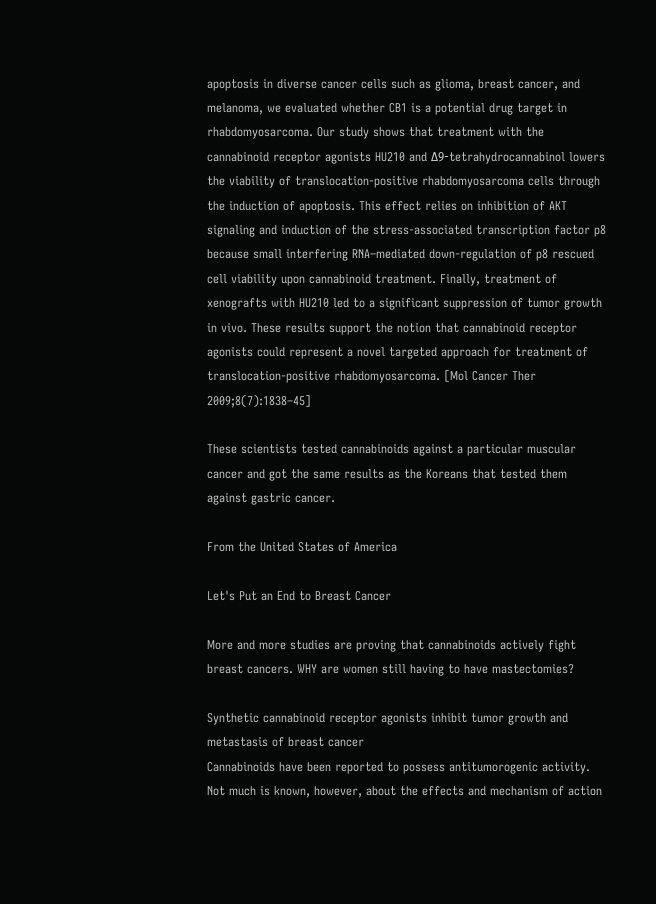apoptosis in diverse cancer cells such as glioma, breast cancer, and melanoma, we evaluated whether CB1 is a potential drug target in rhabdomyosarcoma. Our study shows that treatment with the cannabinoid receptor agonists HU210 and Δ9-tetrahydrocannabinol lowers the viability of translocation-positive rhabdomyosarcoma cells through the induction of apoptosis. This effect relies on inhibition of AKT signaling and induction of the stress-associated transcription factor p8 because small interfering RNA–mediated down-regulation of p8 rescued cell viability upon cannabinoid treatment. Finally, treatment of xenografts with HU210 led to a significant suppression of tumor growth in vivo. These results support the notion that cannabinoid receptor agonists could represent a novel targeted approach for treatment of translocation-positive rhabdomyosarcoma. [Mol Cancer Ther 2009;8(7):1838–45]

These scientists tested cannabinoids against a particular muscular cancer and got the same results as the Koreans that tested them against gastric cancer.

From the United States of America

Let's Put an End to Breast Cancer

More and more studies are proving that cannabinoids actively fight breast cancers. WHY are women still having to have mastectomies?

Synthetic cannabinoid receptor agonists inhibit tumor growth and metastasis of breast cancer
Cannabinoids have been reported to possess antitumorogenic activity. Not much is known, however, about the effects and mechanism of action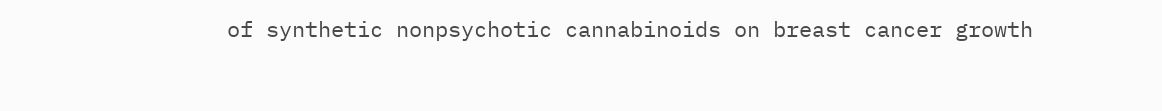of synthetic nonpsychotic cannabinoids on breast cancer growth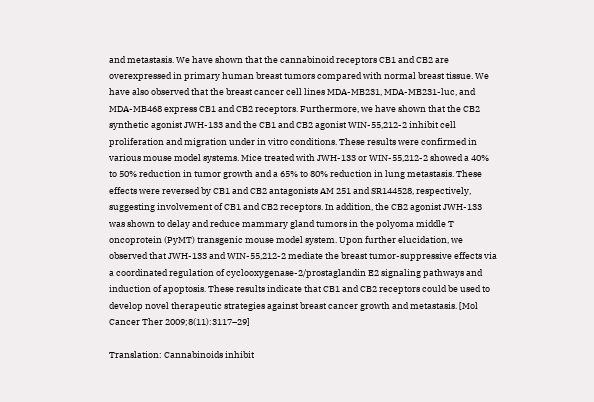and metastasis. We have shown that the cannabinoid receptors CB1 and CB2 are overexpressed in primary human breast tumors compared with normal breast tissue. We have also observed that the breast cancer cell lines MDA-MB231, MDA-MB231-luc, and MDA-MB468 express CB1 and CB2 receptors. Furthermore, we have shown that the CB2 synthetic agonist JWH-133 and the CB1 and CB2 agonist WIN-55,212-2 inhibit cell proliferation and migration under in vitro conditions. These results were confirmed in various mouse model systems. Mice treated with JWH-133 or WIN-55,212-2 showed a 40% to 50% reduction in tumor growth and a 65% to 80% reduction in lung metastasis. These effects were reversed by CB1 and CB2 antagonists AM 251 and SR144528, respectively, suggesting involvement of CB1 and CB2 receptors. In addition, the CB2 agonist JWH-133 was shown to delay and reduce mammary gland tumors in the polyoma middle T oncoprotein (PyMT) transgenic mouse model system. Upon further elucidation, we observed that JWH-133 and WIN-55,212-2 mediate the breast tumor-suppressive effects via a coordinated regulation of cyclooxygenase-2/prostaglandin E2 signaling pathways and induction of apoptosis. These results indicate that CB1 and CB2 receptors could be used to develop novel therapeutic strategies against breast cancer growth and metastasis. [Mol Cancer Ther 2009;8(11):3117–29]

Translation: Cannabinoids inhibit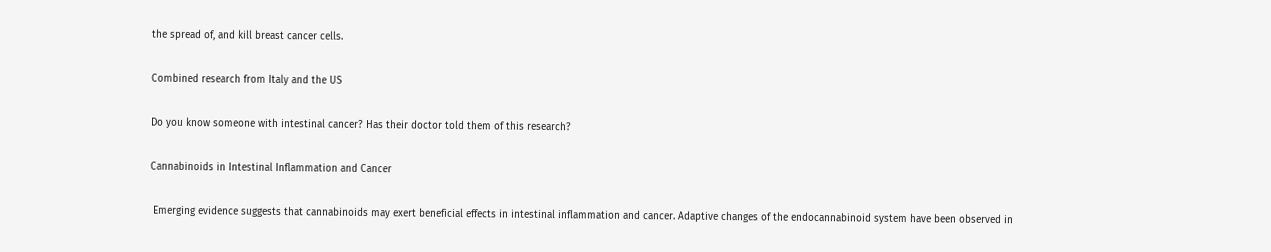the spread of, and kill breast cancer cells.

Combined research from Italy and the US

Do you know someone with intestinal cancer? Has their doctor told them of this research?

Cannabinoids in Intestinal Inflammation and Cancer

 Emerging evidence suggests that cannabinoids may exert beneficial effects in intestinal inflammation and cancer. Adaptive changes of the endocannabinoid system have been observed in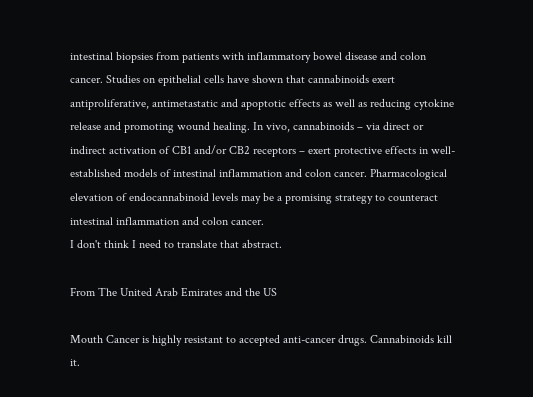intestinal biopsies from patients with inflammatory bowel disease and colon cancer. Studies on epithelial cells have shown that cannabinoids exert antiproliferative, antimetastatic and apoptotic effects as well as reducing cytokine release and promoting wound healing. In vivo, cannabinoids – via direct or indirect activation of CB1 and/or CB2 receptors – exert protective effects in well-established models of intestinal inflammation and colon cancer. Pharmacological elevation of endocannabinoid levels may be a promising strategy to counteract intestinal inflammation and colon cancer.
I don't think I need to translate that abstract.

From The United Arab Emirates and the US

Mouth Cancer is highly resistant to accepted anti-cancer drugs. Cannabinoids kill it.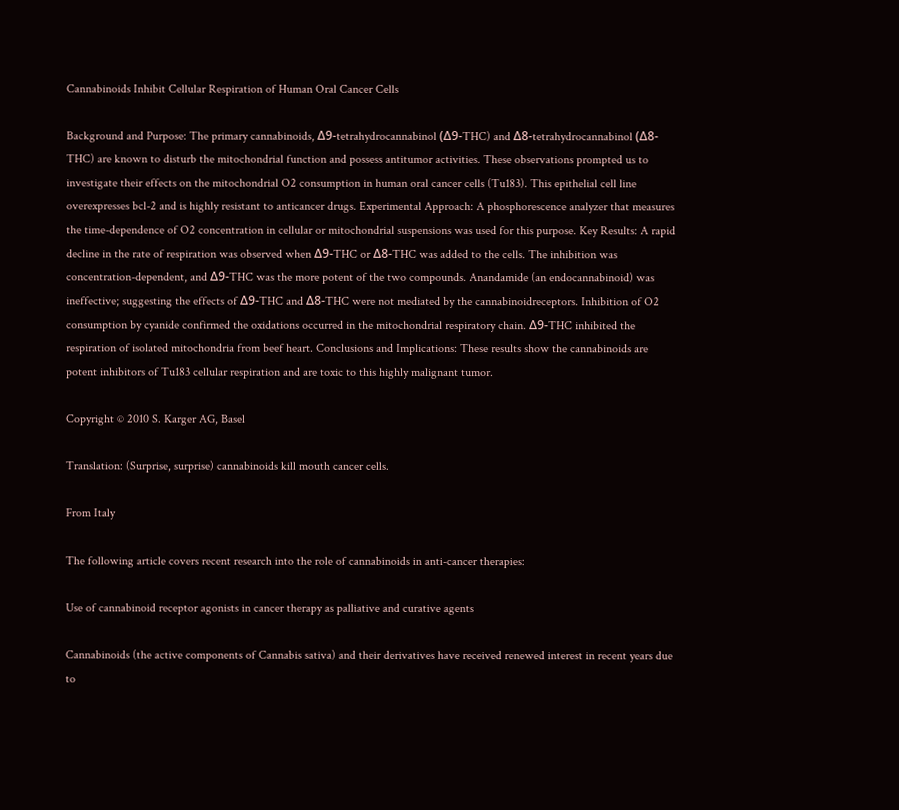Cannabinoids Inhibit Cellular Respiration of Human Oral Cancer Cells

Background and Purpose: The primary cannabinoids, Δ9-tetrahydrocannabinol (Δ9-THC) and Δ8-tetrahydrocannabinol (Δ8-THC) are known to disturb the mitochondrial function and possess antitumor activities. These observations prompted us to investigate their effects on the mitochondrial O2 consumption in human oral cancer cells (Tu183). This epithelial cell line overexpresses bcl-2 and is highly resistant to anticancer drugs. Experimental Approach: A phosphorescence analyzer that measures the time-dependence of O2 concentration in cellular or mitochondrial suspensions was used for this purpose. Key Results: A rapid decline in the rate of respiration was observed when Δ9-THC or Δ8-THC was added to the cells. The inhibition was concentration-dependent, and Δ9-THC was the more potent of the two compounds. Anandamide (an endocannabinoid) was ineffective; suggesting the effects of Δ9-THC and Δ8-THC were not mediated by the cannabinoidreceptors. Inhibition of O2 consumption by cyanide confirmed the oxidations occurred in the mitochondrial respiratory chain. Δ9-THC inhibited the respiration of isolated mitochondria from beef heart. Conclusions and Implications: These results show the cannabinoids are potent inhibitors of Tu183 cellular respiration and are toxic to this highly malignant tumor.

Copyright © 2010 S. Karger AG, Basel

Translation: (Surprise, surprise) cannabinoids kill mouth cancer cells.

From Italy

The following article covers recent research into the role of cannabinoids in anti-cancer therapies:

Use of cannabinoid receptor agonists in cancer therapy as palliative and curative agents

Cannabinoids (the active components of Cannabis sativa) and their derivatives have received renewed interest in recent years due to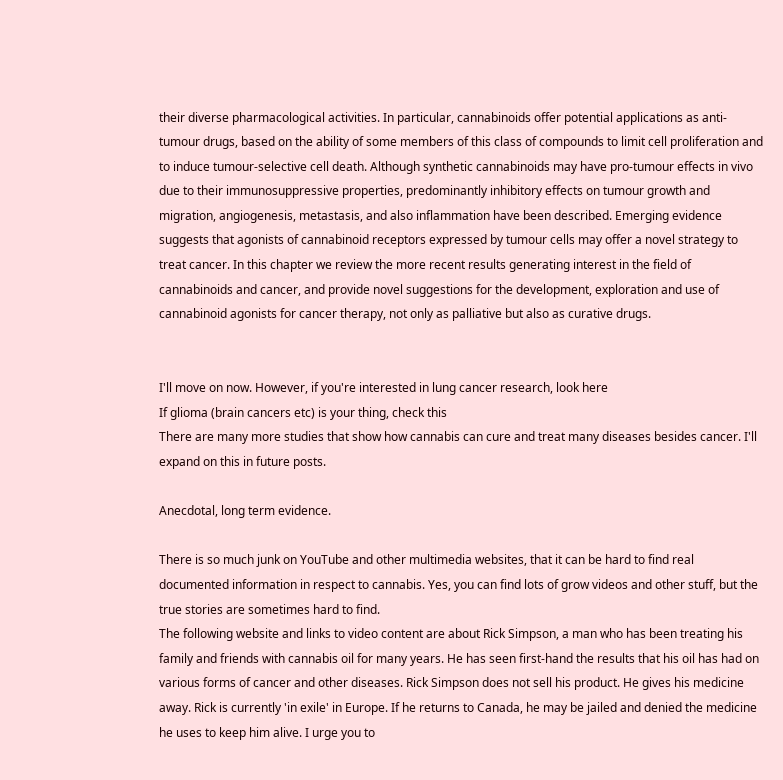their diverse pharmacological activities. In particular, cannabinoids offer potential applications as anti-tumour drugs, based on the ability of some members of this class of compounds to limit cell proliferation and to induce tumour-selective cell death. Although synthetic cannabinoids may have pro-tumour effects in vivo due to their immunosuppressive properties, predominantly inhibitory effects on tumour growth and migration, angiogenesis, metastasis, and also inflammation have been described. Emerging evidence suggests that agonists of cannabinoid receptors expressed by tumour cells may offer a novel strategy to treat cancer. In this chapter we review the more recent results generating interest in the field of cannabinoids and cancer, and provide novel suggestions for the development, exploration and use of cannabinoid agonists for cancer therapy, not only as palliative but also as curative drugs.


I'll move on now. However, if you're interested in lung cancer research, look here
If glioma (brain cancers etc) is your thing, check this
There are many more studies that show how cannabis can cure and treat many diseases besides cancer. I'll expand on this in future posts.

Anecdotal, long term evidence.

There is so much junk on YouTube and other multimedia websites, that it can be hard to find real documented information in respect to cannabis. Yes, you can find lots of grow videos and other stuff, but the true stories are sometimes hard to find.
The following website and links to video content are about Rick Simpson, a man who has been treating his family and friends with cannabis oil for many years. He has seen first-hand the results that his oil has had on various forms of cancer and other diseases. Rick Simpson does not sell his product. He gives his medicine away. Rick is currently 'in exile' in Europe. If he returns to Canada, he may be jailed and denied the medicine he uses to keep him alive. I urge you to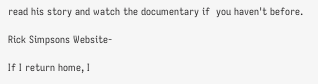read his story and watch the documentary if  you haven't before.

Rick Simpsons Website-

If I return home, I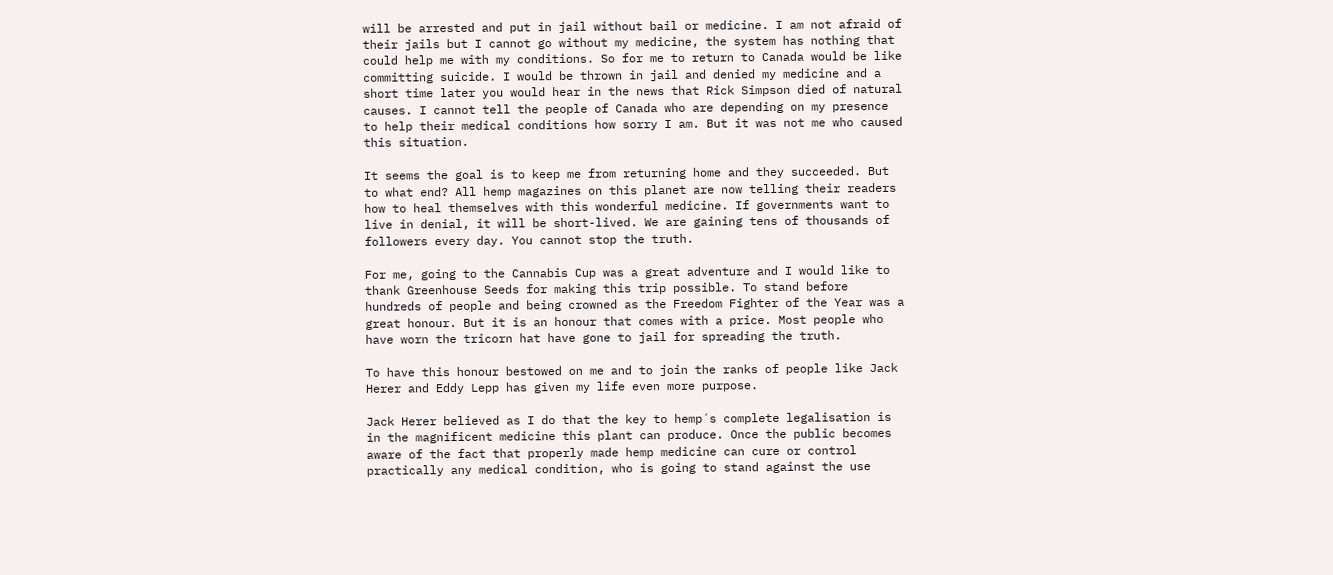will be arrested and put in jail without bail or medicine. I am not afraid of their jails but I cannot go without my medicine, the system has nothing that could help me with my conditions. So for me to return to Canada would be like committing suicide. I would be thrown in jail and denied my medicine and a short time later you would hear in the news that Rick Simpson died of natural causes. I cannot tell the people of Canada who are depending on my presence to help their medical conditions how sorry I am. But it was not me who caused this situation.

It seems the goal is to keep me from returning home and they succeeded. But to what end? All hemp magazines on this planet are now telling their readers how to heal themselves with this wonderful medicine. If governments want to live in denial, it will be short-lived. We are gaining tens of thousands of followers every day. You cannot stop the truth.

For me, going to the Cannabis Cup was a great adventure and I would like to thank Greenhouse Seeds for making this trip possible. To stand before hundreds of people and being crowned as the Freedom Fighter of the Year was a great honour. But it is an honour that comes with a price. Most people who have worn the tricorn hat have gone to jail for spreading the truth.

To have this honour bestowed on me and to join the ranks of people like Jack Herer and Eddy Lepp has given my life even more purpose.

Jack Herer believed as I do that the key to hemp´s complete legalisation is in the magnificent medicine this plant can produce. Once the public becomes aware of the fact that properly made hemp medicine can cure or control practically any medical condition, who is going to stand against the use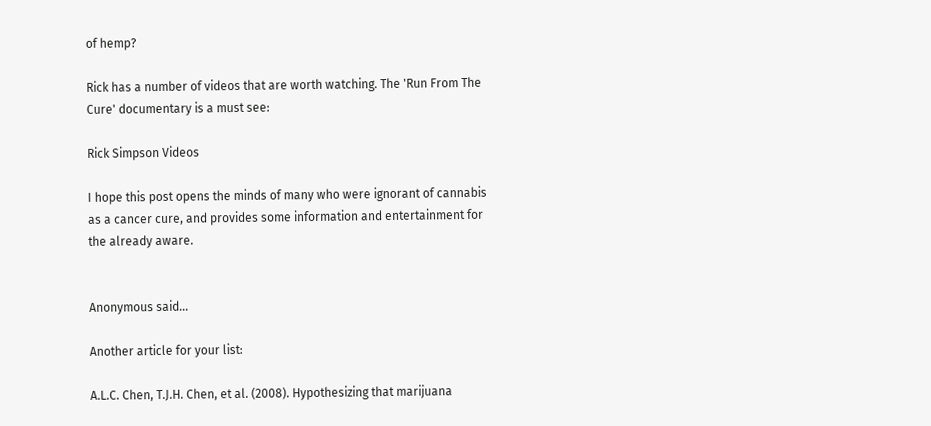of hemp?

Rick has a number of videos that are worth watching. The 'Run From The Cure' documentary is a must see:

Rick Simpson Videos

I hope this post opens the minds of many who were ignorant of cannabis as a cancer cure, and provides some information and entertainment for the already aware.


Anonymous said...

Another article for your list:

A.L.C. Chen, T.J.H. Chen, et al. (2008). Hypothesizing that marijuana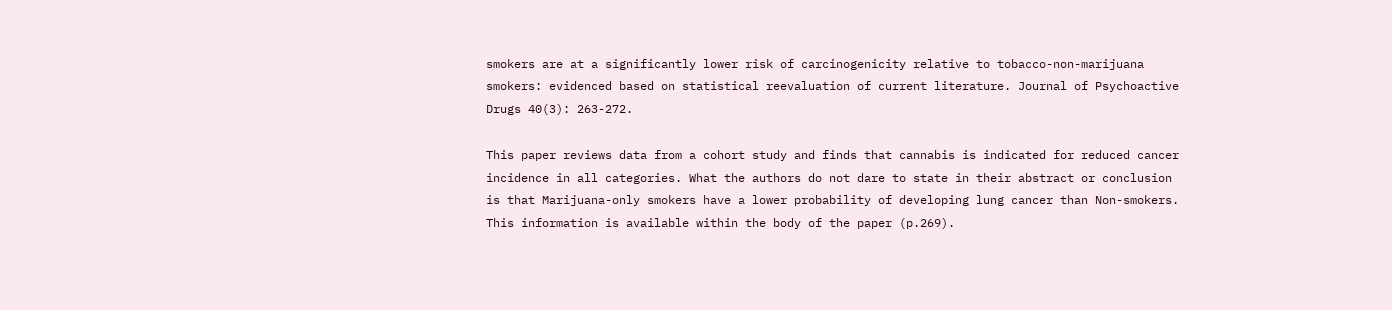smokers are at a significantly lower risk of carcinogenicity relative to tobacco-non-marijuana smokers: evidenced based on statistical reevaluation of current literature. Journal of Psychoactive Drugs 40(3): 263-272.

This paper reviews data from a cohort study and finds that cannabis is indicated for reduced cancer incidence in all categories. What the authors do not dare to state in their abstract or conclusion is that Marijuana-only smokers have a lower probability of developing lung cancer than Non-smokers. This information is available within the body of the paper (p.269).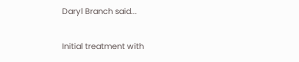Daryl Branch said...

Initial treatment with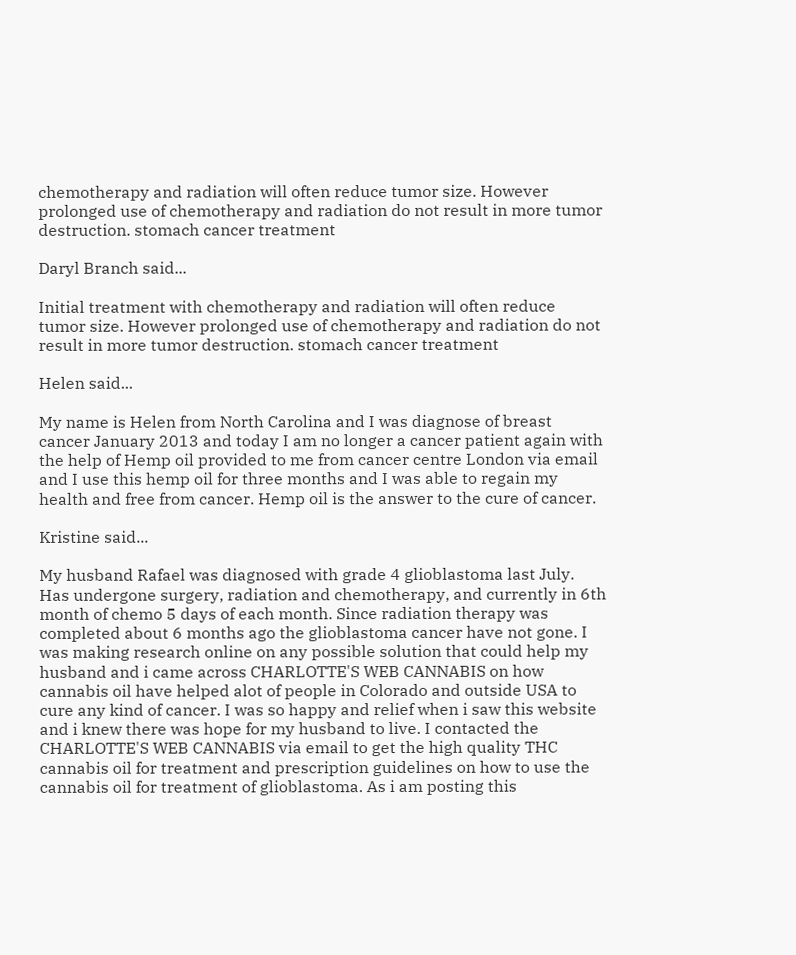chemotherapy and radiation will often reduce tumor size. However prolonged use of chemotherapy and radiation do not result in more tumor destruction. stomach cancer treatment

Daryl Branch said...

Initial treatment with chemotherapy and radiation will often reduce tumor size. However prolonged use of chemotherapy and radiation do not result in more tumor destruction. stomach cancer treatment

Helen said...

My name is Helen from North Carolina and I was diagnose of breast cancer January 2013 and today I am no longer a cancer patient again with the help of Hemp oil provided to me from cancer centre London via email and I use this hemp oil for three months and I was able to regain my health and free from cancer. Hemp oil is the answer to the cure of cancer.

Kristine said...

My husband Rafael was diagnosed with grade 4 glioblastoma last July. Has undergone surgery, radiation and chemotherapy, and currently in 6th month of chemo 5 days of each month. Since radiation therapy was completed about 6 months ago the glioblastoma cancer have not gone. I was making research online on any possible solution that could help my husband and i came across CHARLOTTE'S WEB CANNABIS on how cannabis oil have helped alot of people in Colorado and outside USA to cure any kind of cancer. I was so happy and relief when i saw this website and i knew there was hope for my husband to live. I contacted the CHARLOTTE'S WEB CANNABIS via email to get the high quality THC cannabis oil for treatment and prescription guidelines on how to use the cannabis oil for treatment of glioblastoma. As i am posting this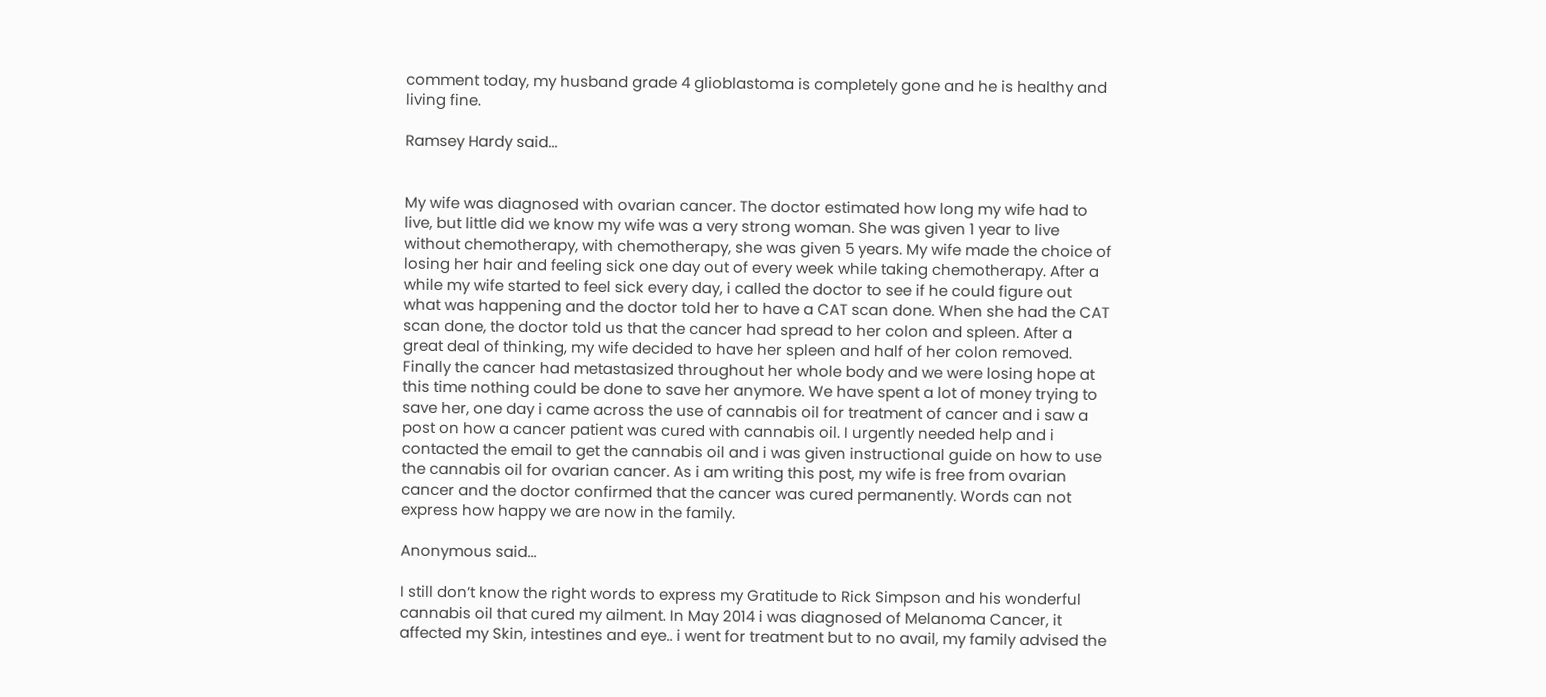comment today, my husband grade 4 glioblastoma is completely gone and he is healthy and living fine.

Ramsey Hardy said...


My wife was diagnosed with ovarian cancer. The doctor estimated how long my wife had to live, but little did we know my wife was a very strong woman. She was given 1 year to live without chemotherapy, with chemotherapy, she was given 5 years. My wife made the choice of losing her hair and feeling sick one day out of every week while taking chemotherapy. After a while my wife started to feel sick every day, i called the doctor to see if he could figure out what was happening and the doctor told her to have a CAT scan done. When she had the CAT scan done, the doctor told us that the cancer had spread to her colon and spleen. After a great deal of thinking, my wife decided to have her spleen and half of her colon removed. Finally the cancer had metastasized throughout her whole body and we were losing hope at this time nothing could be done to save her anymore. We have spent a lot of money trying to save her, one day i came across the use of cannabis oil for treatment of cancer and i saw a post on how a cancer patient was cured with cannabis oil. I urgently needed help and i contacted the email to get the cannabis oil and i was given instructional guide on how to use the cannabis oil for ovarian cancer. As i am writing this post, my wife is free from ovarian cancer and the doctor confirmed that the cancer was cured permanently. Words can not express how happy we are now in the family.

Anonymous said...

I still don’t know the right words to express my Gratitude to Rick Simpson and his wonderful cannabis oil that cured my ailment. In May 2014 i was diagnosed of Melanoma Cancer, it affected my Skin, intestines and eye.. i went for treatment but to no avail, my family advised the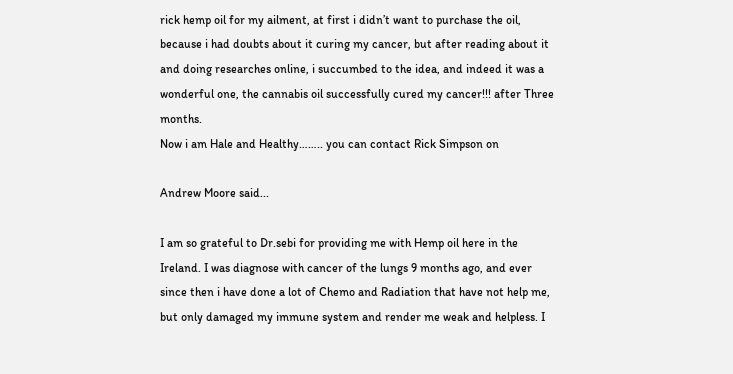rick hemp oil for my ailment, at first i didn’t want to purchase the oil, because i had doubts about it curing my cancer, but after reading about it and doing researches online, i succumbed to the idea, and indeed it was a wonderful one, the cannabis oil successfully cured my cancer!!! after Three months.
Now i am Hale and Healthy…….. you can contact Rick Simpson on

Andrew Moore said...

I am so grateful to Dr.sebi for providing me with Hemp oil here in the Ireland. I was diagnose with cancer of the lungs 9 months ago, and ever since then i have done a lot of Chemo and Radiation that have not help me, but only damaged my immune system and render me weak and helpless. I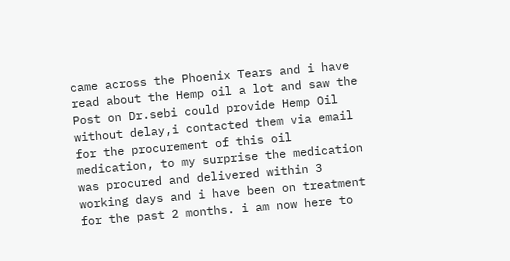came across the Phoenix Tears and i have read about the Hemp oil a lot and saw the Post on Dr.sebi could provide Hemp Oil without delay,i contacted them via email for the procurement of this oil medication, to my surprise the medication was procured and delivered within 3 working days and i have been on treatment for the past 2 months. i am now here to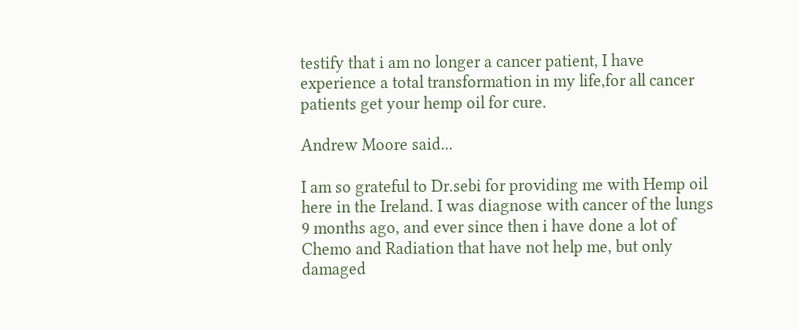testify that i am no longer a cancer patient, I have experience a total transformation in my life,for all cancer patients get your hemp oil for cure.

Andrew Moore said...

I am so grateful to Dr.sebi for providing me with Hemp oil here in the Ireland. I was diagnose with cancer of the lungs 9 months ago, and ever since then i have done a lot of Chemo and Radiation that have not help me, but only damaged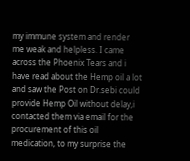my immune system and render me weak and helpless. I came across the Phoenix Tears and i have read about the Hemp oil a lot and saw the Post on Dr.sebi could provide Hemp Oil without delay,i contacted them via email for the procurement of this oil medication, to my surprise the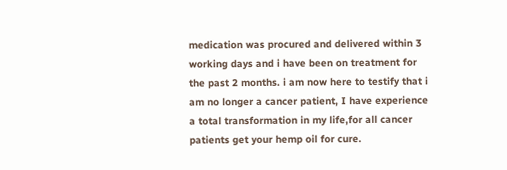medication was procured and delivered within 3 working days and i have been on treatment for the past 2 months. i am now here to testify that i am no longer a cancer patient, I have experience a total transformation in my life,for all cancer patients get your hemp oil for cure.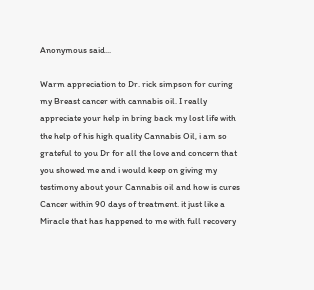Anonymous said...

Warm appreciation to Dr. rick simpson for curing my Breast cancer with cannabis oil. I really appreciate your help in bring back my lost life with the help of his high quality Cannabis Oil, i am so grateful to you Dr for all the love and concern that you showed me and i would keep on giving my testimony about your Cannabis oil and how is cures Cancer within 90 days of treatment. it just like a Miracle that has happened to me with full recovery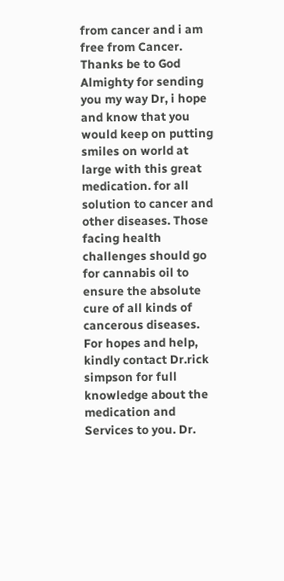from cancer and i am free from Cancer. Thanks be to God Almighty for sending you my way Dr, i hope and know that you would keep on putting smiles on world at large with this great medication. for all solution to cancer and other diseases. Those facing health challenges should go for cannabis oil to ensure the absolute cure of all kinds of cancerous diseases. For hopes and help, kindly contact Dr.rick simpson for full knowledge about the medication and Services to you. Dr.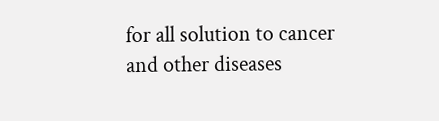for all solution to cancer and other diseases